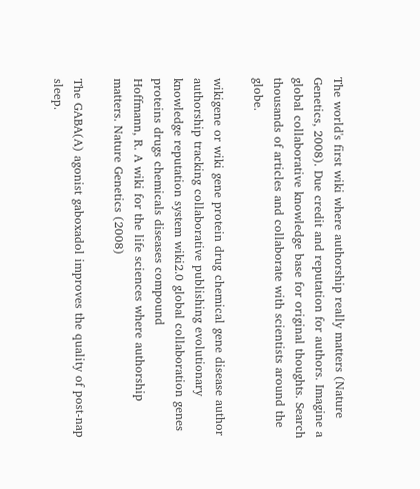The world's first wiki where authorship really matters (Nature Genetics, 2008). Due credit and reputation for authors. Imagine a global collaborative knowledge base for original thoughts. Search thousands of articles and collaborate with scientists around the globe.

wikigene or wiki gene protein drug chemical gene disease author authorship tracking collaborative publishing evolutionary knowledge reputation system wiki2.0 global collaboration genes proteins drugs chemicals diseases compound
Hoffmann, R. A wiki for the life sciences where authorship matters. Nature Genetics (2008)

The GABA(A) agonist gaboxadol improves the quality of post-nap sleep.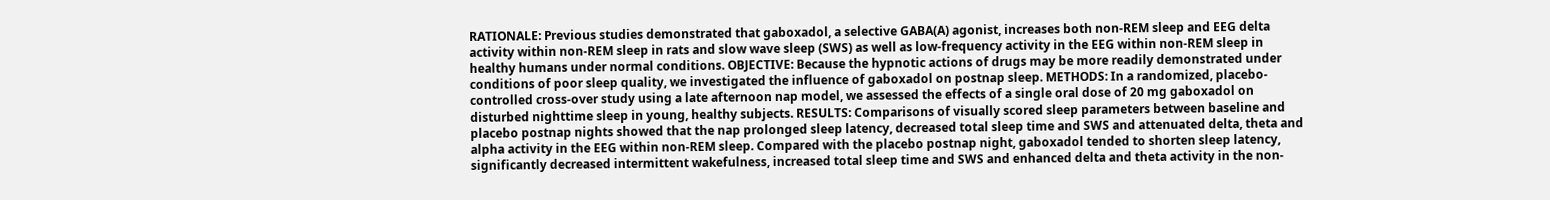RATIONALE: Previous studies demonstrated that gaboxadol, a selective GABA(A) agonist, increases both non-REM sleep and EEG delta activity within non-REM sleep in rats and slow wave sleep (SWS) as well as low-frequency activity in the EEG within non-REM sleep in healthy humans under normal conditions. OBJECTIVE: Because the hypnotic actions of drugs may be more readily demonstrated under conditions of poor sleep quality, we investigated the influence of gaboxadol on postnap sleep. METHODS: In a randomized, placebo-controlled cross-over study using a late afternoon nap model, we assessed the effects of a single oral dose of 20 mg gaboxadol on disturbed nighttime sleep in young, healthy subjects. RESULTS: Comparisons of visually scored sleep parameters between baseline and placebo postnap nights showed that the nap prolonged sleep latency, decreased total sleep time and SWS and attenuated delta, theta and alpha activity in the EEG within non-REM sleep. Compared with the placebo postnap night, gaboxadol tended to shorten sleep latency, significantly decreased intermittent wakefulness, increased total sleep time and SWS and enhanced delta and theta activity in the non-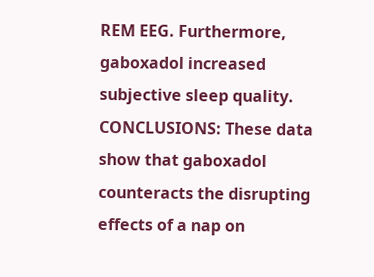REM EEG. Furthermore, gaboxadol increased subjective sleep quality. CONCLUSIONS: These data show that gaboxadol counteracts the disrupting effects of a nap on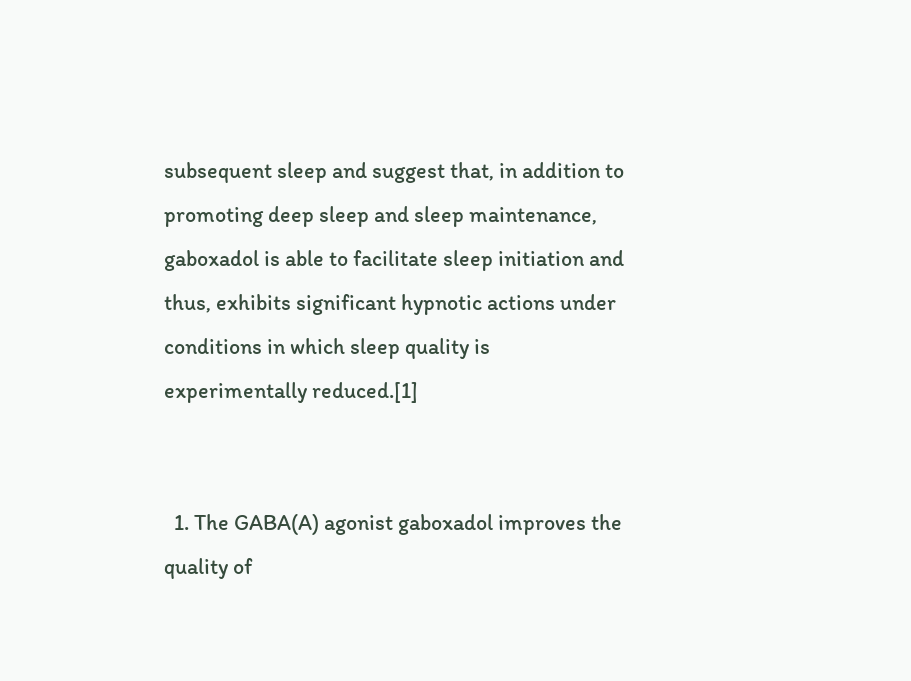subsequent sleep and suggest that, in addition to promoting deep sleep and sleep maintenance, gaboxadol is able to facilitate sleep initiation and thus, exhibits significant hypnotic actions under conditions in which sleep quality is experimentally reduced.[1]


  1. The GABA(A) agonist gaboxadol improves the quality of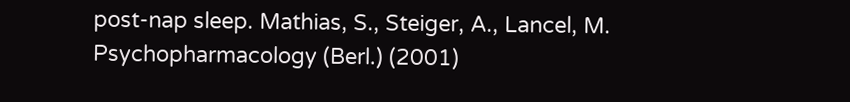post-nap sleep. Mathias, S., Steiger, A., Lancel, M. Psychopharmacology (Berl.) (2001)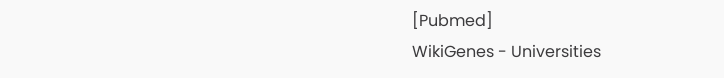[Pubmed]
WikiGenes - Universities